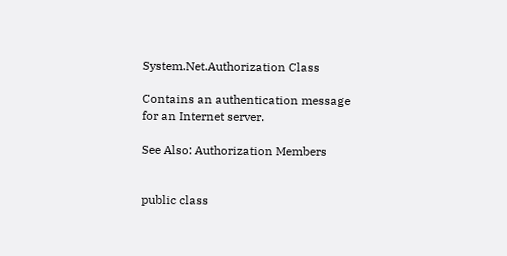System.Net.Authorization Class

Contains an authentication message for an Internet server.

See Also: Authorization Members


public class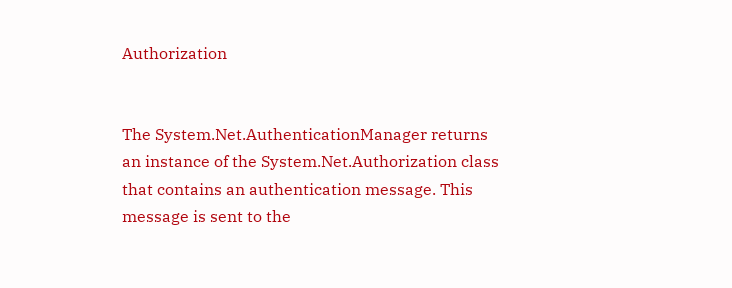Authorization


The System.Net.AuthenticationManager returns an instance of the System.Net.Authorization class that contains an authentication message. This message is sent to the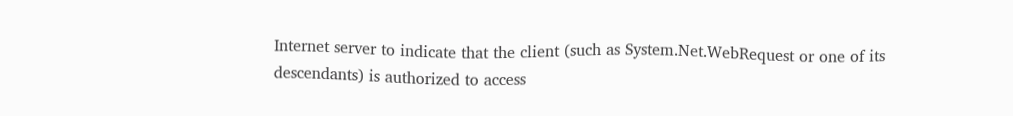Internet server to indicate that the client (such as System.Net.WebRequest or one of its descendants) is authorized to access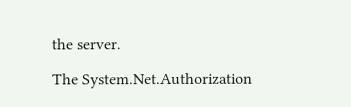the server.

The System.Net.Authorization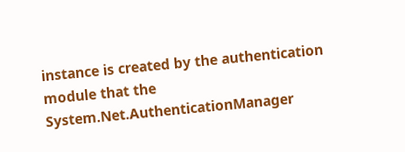instance is created by the authentication module that the System.Net.AuthenticationManager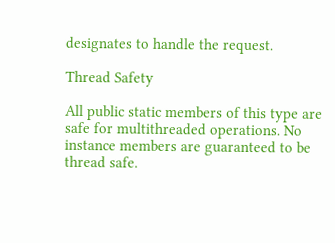designates to handle the request.

Thread Safety

All public static members of this type are safe for multithreaded operations. No instance members are guaranteed to be thread safe.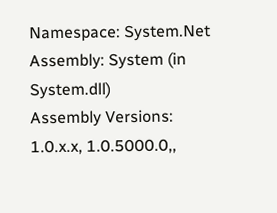Namespace: System.Net
Assembly: System (in System.dll)
Assembly Versions: 1.0.x.x, 1.0.5000.0,,